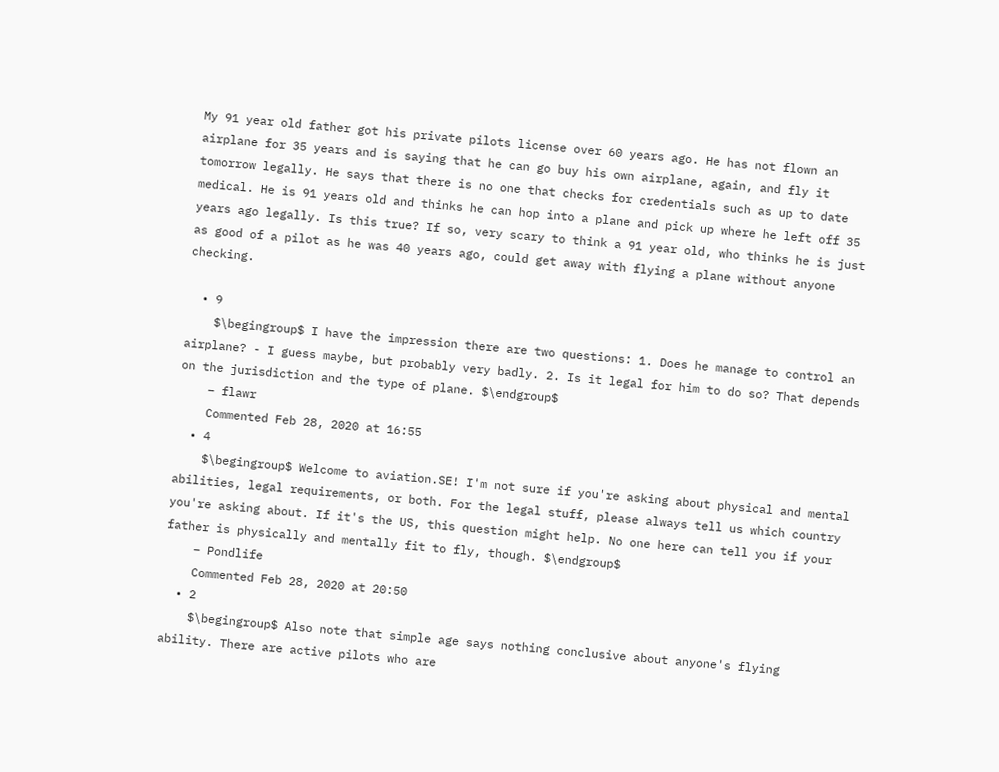My 91 year old father got his private pilots license over 60 years ago. He has not flown an airplane for 35 years and is saying that he can go buy his own airplane, again, and fly it tomorrow legally. He says that there is no one that checks for credentials such as up to date medical. He is 91 years old and thinks he can hop into a plane and pick up where he left off 35 years ago legally. Is this true? If so, very scary to think a 91 year old, who thinks he is just as good of a pilot as he was 40 years ago, could get away with flying a plane without anyone checking.

  • 9
    $\begingroup$ I have the impression there are two questions: 1. Does he manage to control an airplane? - I guess maybe, but probably very badly. 2. Is it legal for him to do so? That depends on the jurisdiction and the type of plane. $\endgroup$
    – flawr
    Commented Feb 28, 2020 at 16:55
  • 4
    $\begingroup$ Welcome to aviation.SE! I'm not sure if you're asking about physical and mental abilities, legal requirements, or both. For the legal stuff, please always tell us which country you're asking about. If it's the US, this question might help. No one here can tell you if your father is physically and mentally fit to fly, though. $\endgroup$
    – Pondlife
    Commented Feb 28, 2020 at 20:50
  • 2
    $\begingroup$ Also note that simple age says nothing conclusive about anyone's flying ability. There are active pilots who are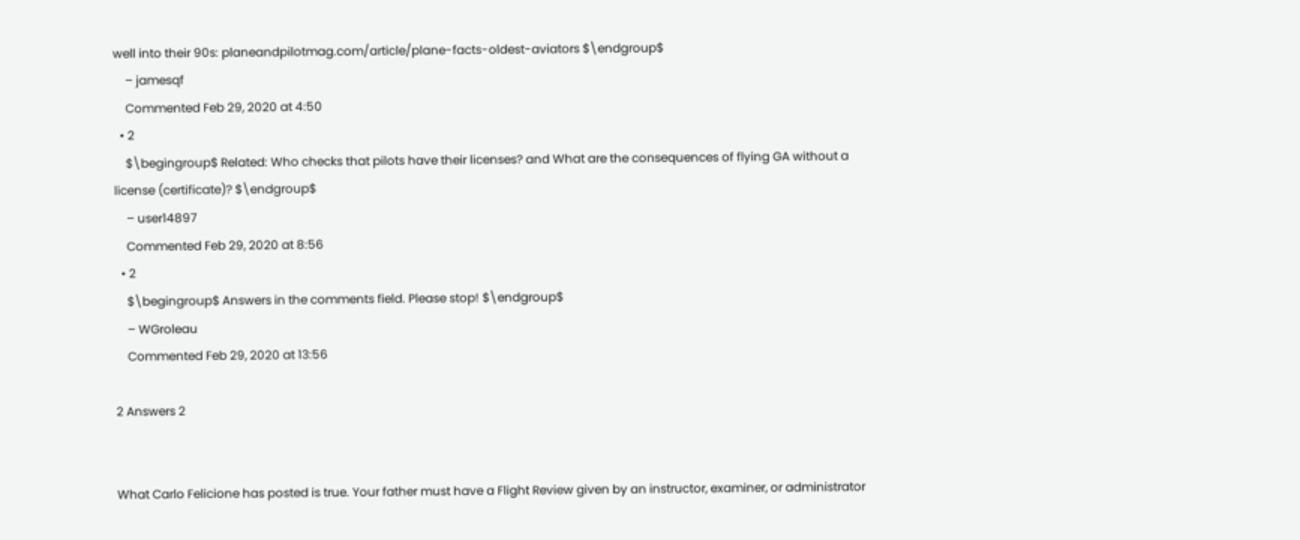well into their 90s: planeandpilotmag.com/article/plane-facts-oldest-aviators $\endgroup$
    – jamesqf
    Commented Feb 29, 2020 at 4:50
  • 2
    $\begingroup$ Related: Who checks that pilots have their licenses? and What are the consequences of flying GA without a license (certificate)? $\endgroup$
    – user14897
    Commented Feb 29, 2020 at 8:56
  • 2
    $\begingroup$ Answers in the comments field. Please stop! $\endgroup$
    – WGroleau
    Commented Feb 29, 2020 at 13:56

2 Answers 2


What Carlo Felicione has posted is true. Your father must have a Flight Review given by an instructor, examiner, or administrator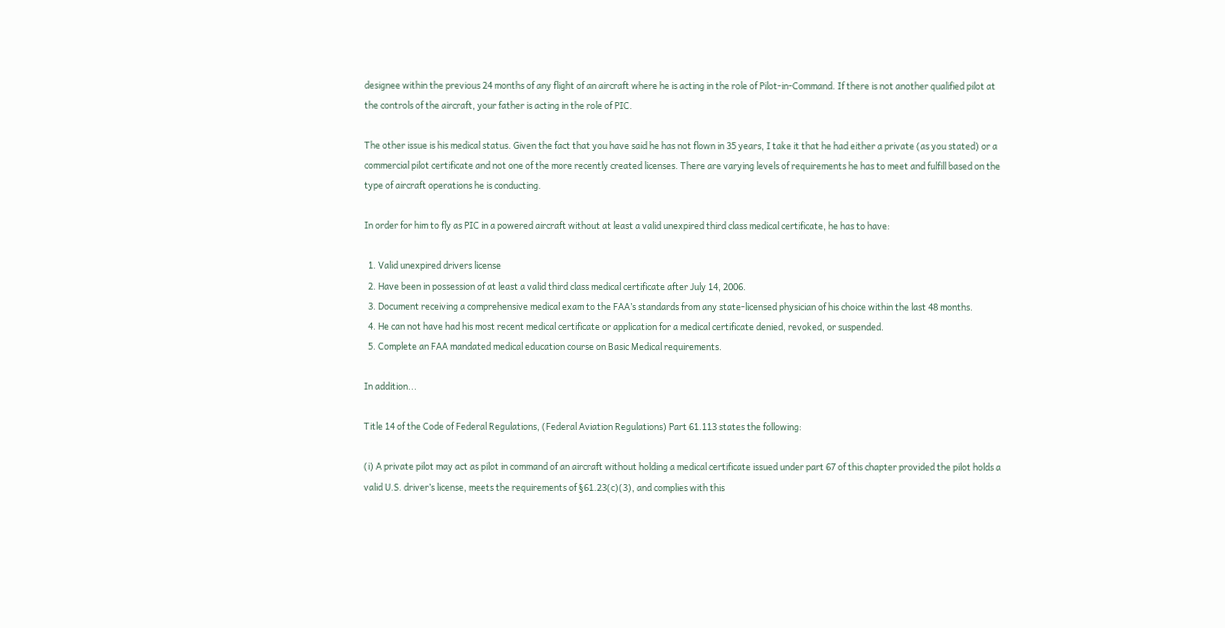designee within the previous 24 months of any flight of an aircraft where he is acting in the role of Pilot-in-Command. If there is not another qualified pilot at the controls of the aircraft, your father is acting in the role of PIC.

The other issue is his medical status. Given the fact that you have said he has not flown in 35 years, I take it that he had either a private (as you stated) or a commercial pilot certificate and not one of the more recently created licenses. There are varying levels of requirements he has to meet and fulfill based on the type of aircraft operations he is conducting.

In order for him to fly as PIC in a powered aircraft without at least a valid unexpired third class medical certificate, he has to have:

  1. Valid unexpired drivers license
  2. Have been in possession of at least a valid third class medical certificate after July 14, 2006.
  3. Document receiving a comprehensive medical exam to the FAA’s standards from any state-licensed physician of his choice within the last 48 months.
  4. He can not have had his most recent medical certificate or application for a medical certificate denied, revoked, or suspended.
  5. Complete an FAA mandated medical education course on Basic Medical requirements.

In addition...

Title 14 of the Code of Federal Regulations, (Federal Aviation Regulations) Part 61.113 states the following:

(i) A private pilot may act as pilot in command of an aircraft without holding a medical certificate issued under part 67 of this chapter provided the pilot holds a valid U.S. driver’s license, meets the requirements of §61.23(c)(3), and complies with this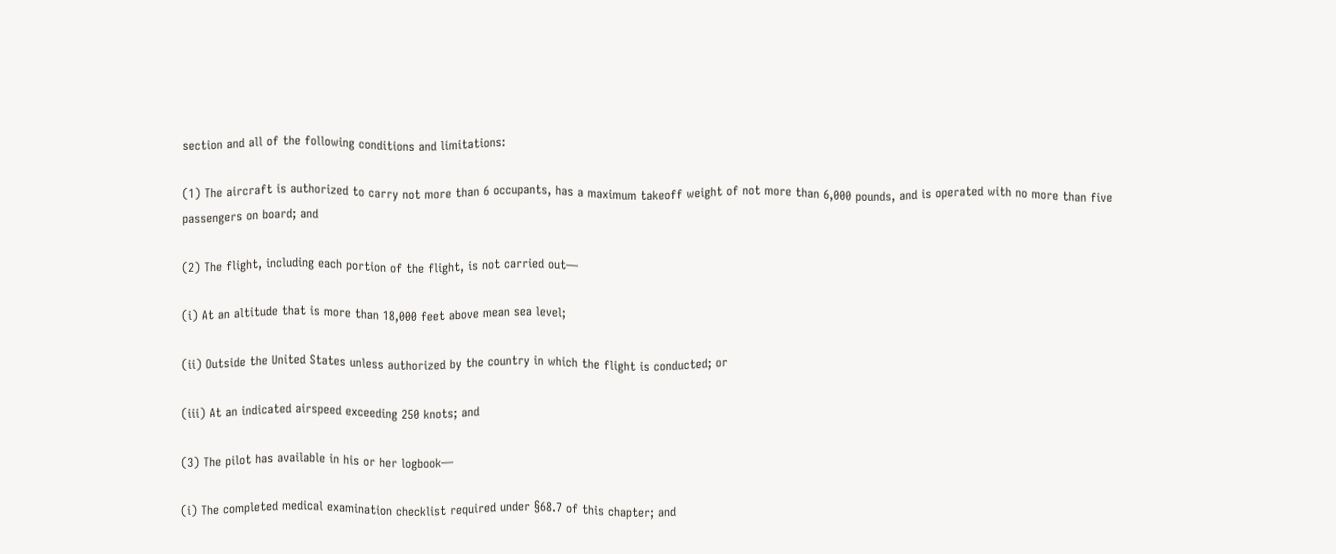section and all of the following conditions and limitations:

(1) The aircraft is authorized to carry not more than 6 occupants, has a maximum takeoff weight of not more than 6,000 pounds, and is operated with no more than five passengers on board; and

(2) The flight, including each portion of the flight, is not carried out—

(i) At an altitude that is more than 18,000 feet above mean sea level;

(ii) Outside the United States unless authorized by the country in which the flight is conducted; or

(iii) At an indicated airspeed exceeding 250 knots; and

(3) The pilot has available in his or her logbook—

(i) The completed medical examination checklist required under §68.7 of this chapter; and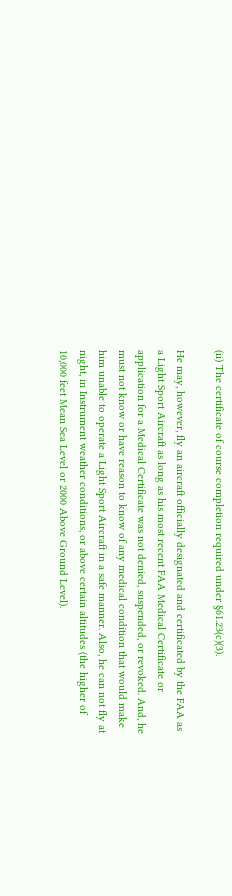(ii) The certificate of course completion required under §61.23(c)(3).

He may, however, fly an aircraft officially designated and certificated by the FAA as a Light Sport Aircraft as long as his most recent FAA Medical Certificate or application for a Medical Certificate was not denied, suspended, or revoked. And, he must not know or have reason to know of any medical condition that would make him unable to operate a Light Sport Aircraft in a safe manner. Also, he can not fly at night, in Instrument weather conditions, or above certain altitudes (the higher of 10,000 feet Mean Sea Level or 2000 Above Ground Level).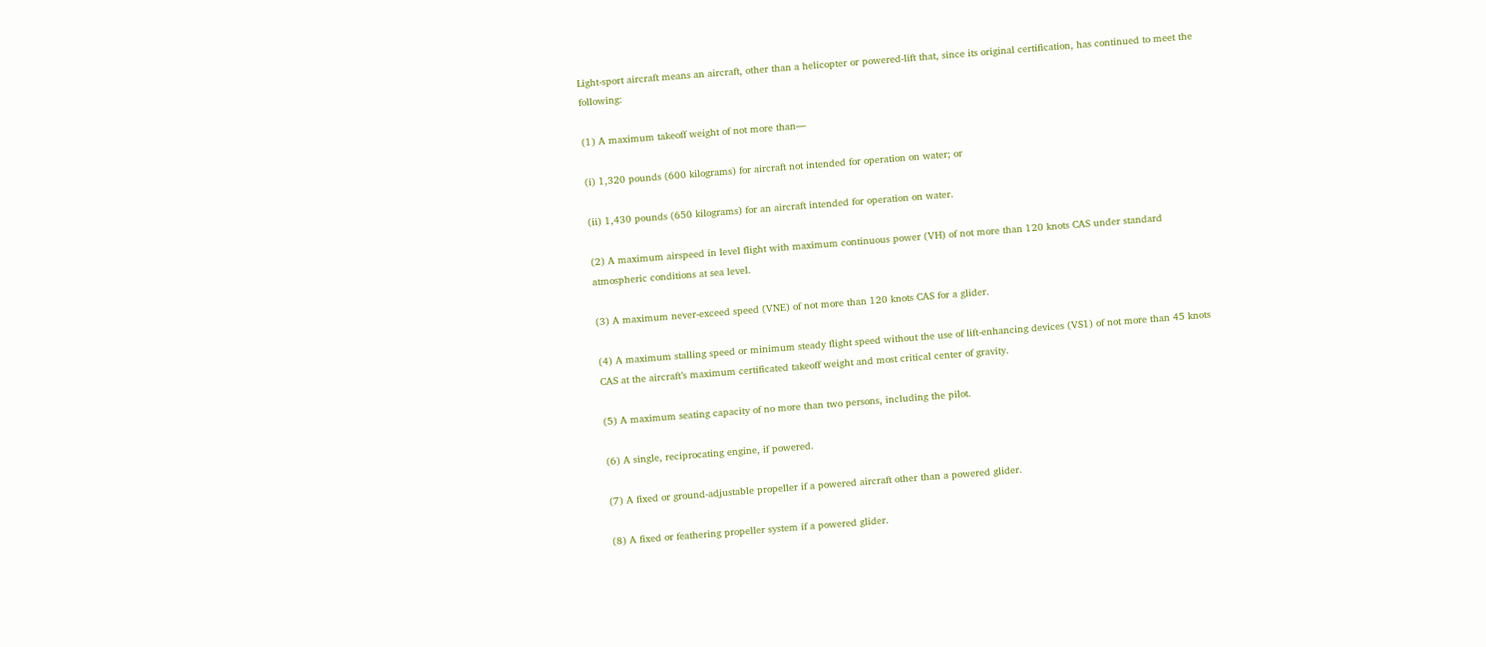Light-sport aircraft means an aircraft, other than a helicopter or powered-lift that, since its original certification, has continued to meet the following:

(1) A maximum takeoff weight of not more than—

(i) 1,320 pounds (600 kilograms) for aircraft not intended for operation on water; or

(ii) 1,430 pounds (650 kilograms) for an aircraft intended for operation on water.

(2) A maximum airspeed in level flight with maximum continuous power (VH) of not more than 120 knots CAS under standard atmospheric conditions at sea level.

(3) A maximum never-exceed speed (VNE) of not more than 120 knots CAS for a glider.

(4) A maximum stalling speed or minimum steady flight speed without the use of lift-enhancing devices (VS1) of not more than 45 knots CAS at the aircraft’s maximum certificated takeoff weight and most critical center of gravity.

(5) A maximum seating capacity of no more than two persons, including the pilot.

(6) A single, reciprocating engine, if powered.

(7) A fixed or ground-adjustable propeller if a powered aircraft other than a powered glider.

(8) A fixed or feathering propeller system if a powered glider.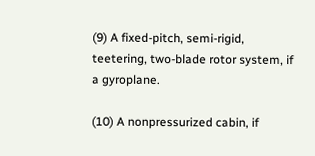(9) A fixed-pitch, semi-rigid, teetering, two-blade rotor system, if a gyroplane.

(10) A nonpressurized cabin, if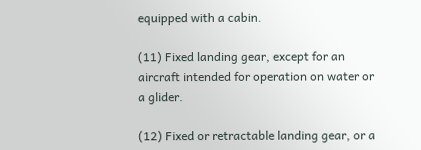equipped with a cabin.

(11) Fixed landing gear, except for an aircraft intended for operation on water or a glider.

(12) Fixed or retractable landing gear, or a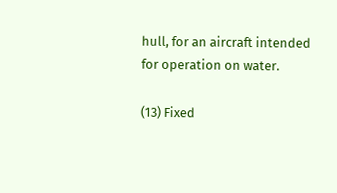hull, for an aircraft intended for operation on water.

(13) Fixed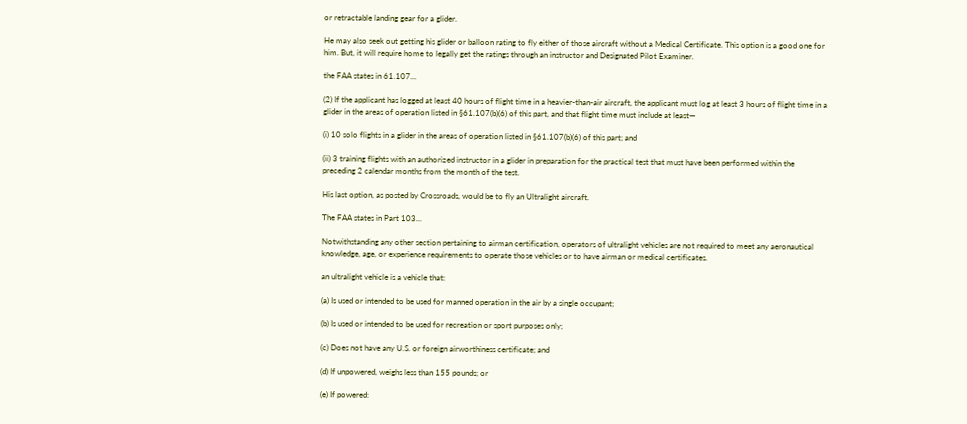or retractable landing gear for a glider.

He may also seek out getting his glider or balloon rating to fly either of those aircraft without a Medical Certificate. This option is a good one for him. But, it will require home to legally get the ratings through an instructor and Designated Pilot Examiner.

the FAA states in 61.107...

(2) If the applicant has logged at least 40 hours of flight time in a heavier-than-air aircraft, the applicant must log at least 3 hours of flight time in a glider in the areas of operation listed in §61.107(b)(6) of this part, and that flight time must include at least—

(i) 10 solo flights in a glider in the areas of operation listed in §61.107(b)(6) of this part; and

(ii) 3 training flights with an authorized instructor in a glider in preparation for the practical test that must have been performed within the preceding 2 calendar months from the month of the test.

His last option, as posted by Crossroads, would be to fly an Ultralight aircraft.

The FAA states in Part 103...

Notwithstanding any other section pertaining to airman certification, operators of ultralight vehicles are not required to meet any aeronautical knowledge, age, or experience requirements to operate those vehicles or to have airman or medical certificates.

an ultralight vehicle is a vehicle that:

(a) Is used or intended to be used for manned operation in the air by a single occupant;

(b) Is used or intended to be used for recreation or sport purposes only;

(c) Does not have any U.S. or foreign airworthiness certificate; and

(d) If unpowered, weighs less than 155 pounds; or

(e) If powered: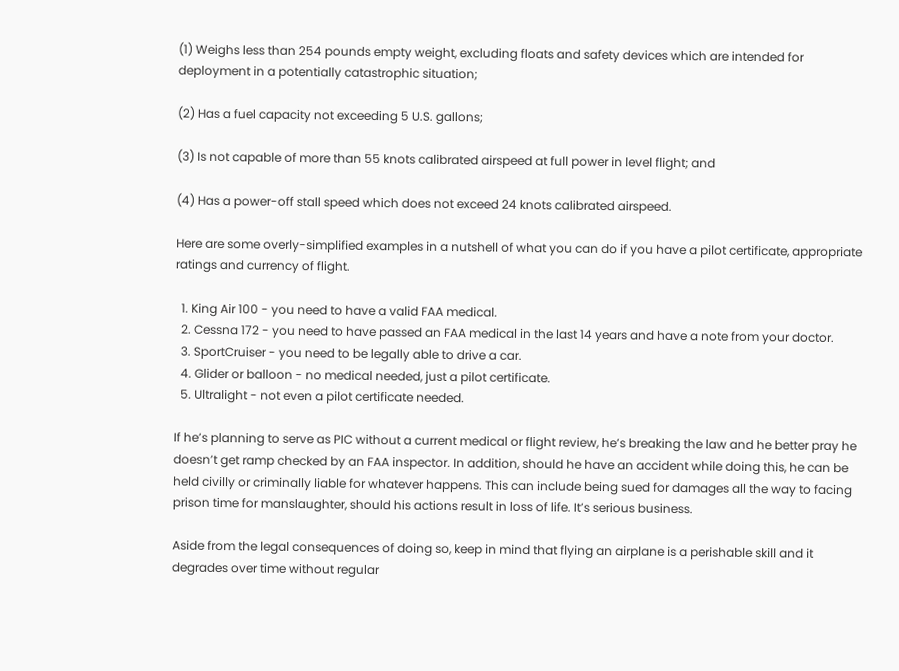(1) Weighs less than 254 pounds empty weight, excluding floats and safety devices which are intended for deployment in a potentially catastrophic situation;

(2) Has a fuel capacity not exceeding 5 U.S. gallons;

(3) Is not capable of more than 55 knots calibrated airspeed at full power in level flight; and

(4) Has a power-off stall speed which does not exceed 24 knots calibrated airspeed.

Here are some overly-simplified examples in a nutshell of what you can do if you have a pilot certificate, appropriate ratings and currency of flight.

  1. King Air 100 - you need to have a valid FAA medical.
  2. Cessna 172 - you need to have passed an FAA medical in the last 14 years and have a note from your doctor.
  3. SportCruiser - you need to be legally able to drive a car.
  4. Glider or balloon - no medical needed, just a pilot certificate.
  5. Ultralight - not even a pilot certificate needed.

If he’s planning to serve as PIC without a current medical or flight review, he’s breaking the law and he better pray he doesn’t get ramp checked by an FAA inspector. In addition, should he have an accident while doing this, he can be held civilly or criminally liable for whatever happens. This can include being sued for damages all the way to facing prison time for manslaughter, should his actions result in loss of life. It’s serious business.

Aside from the legal consequences of doing so, keep in mind that flying an airplane is a perishable skill and it degrades over time without regular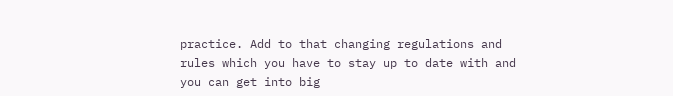practice. Add to that changing regulations and rules which you have to stay up to date with and you can get into big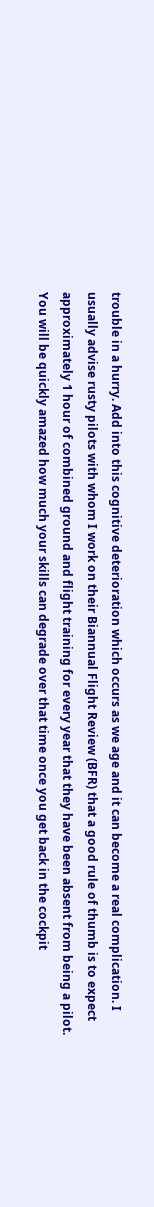trouble in a hurry. Add into this cognitive deterioration which occurs as we age and it can become a real complication. I usually advise rusty pilots with whom I work on their Biannual Flight Review (BFR) that a good rule of thumb is to expect approximately 1 hour of combined ground and flight training for every year that they have been absent from being a pilot. You will be quickly amazed how much your skills can degrade over that time once you get back in the cockpit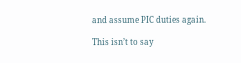and assume PIC duties again.

This isn’t to say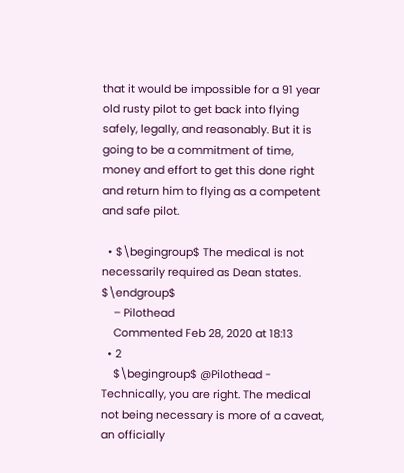that it would be impossible for a 91 year old rusty pilot to get back into flying safely, legally, and reasonably. But it is going to be a commitment of time, money and effort to get this done right and return him to flying as a competent and safe pilot.

  • $\begingroup$ The medical is not necessarily required as Dean states. $\endgroup$
    – Pilothead
    Commented Feb 28, 2020 at 18:13
  • 2
    $\begingroup$ @Pilothead - Technically, you are right. The medical not being necessary is more of a caveat, an officially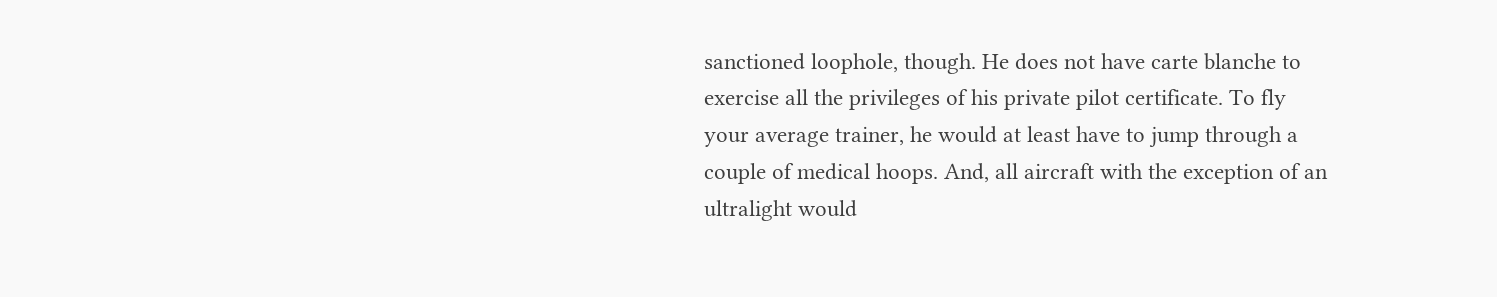sanctioned loophole, though. He does not have carte blanche to exercise all the privileges of his private pilot certificate. To fly your average trainer, he would at least have to jump through a couple of medical hoops. And, all aircraft with the exception of an ultralight would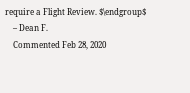require a Flight Review. $\endgroup$
    – Dean F.
    Commented Feb 28, 2020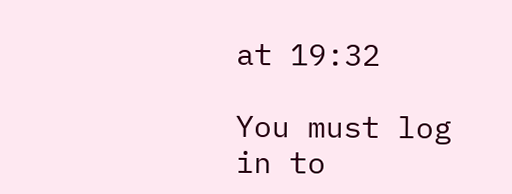at 19:32

You must log in to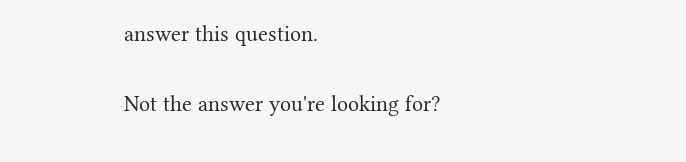answer this question.

Not the answer you're looking for?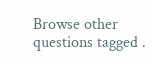Browse other questions tagged .